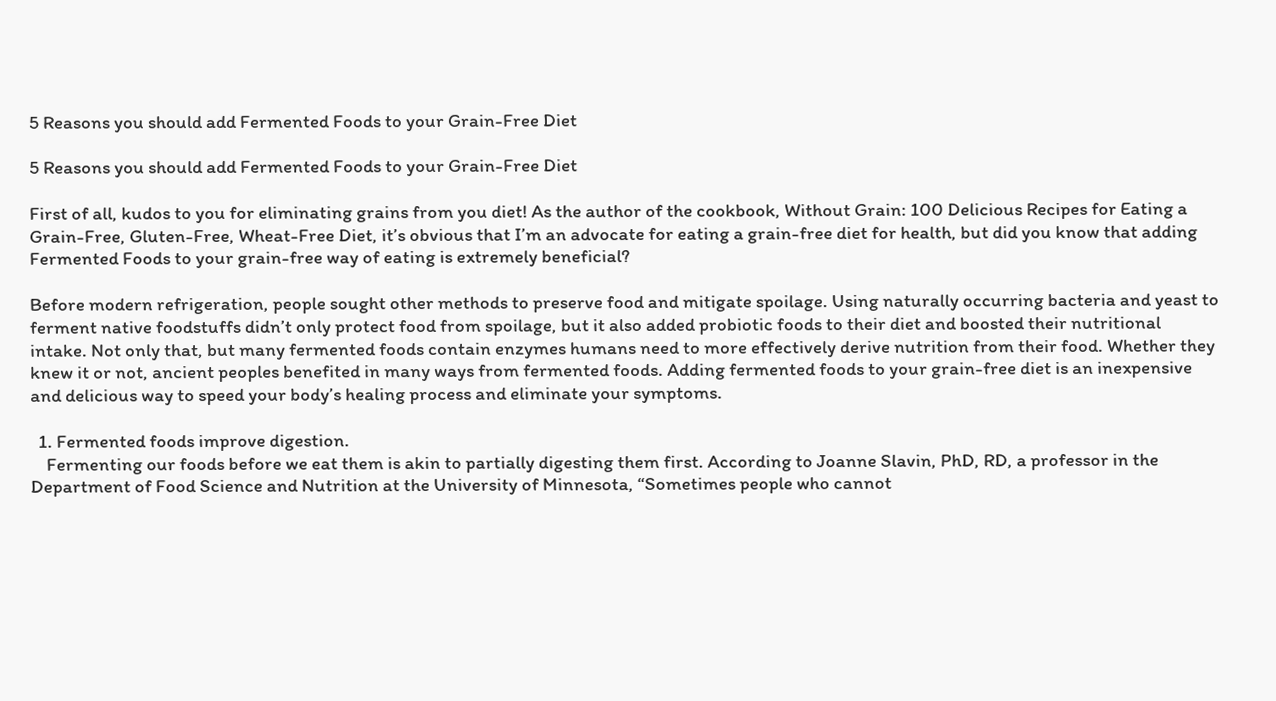5 Reasons you should add Fermented Foods to your Grain-Free Diet

5 Reasons you should add Fermented Foods to your Grain-Free Diet

First of all, kudos to you for eliminating grains from you diet! As the author of the cookbook, Without Grain: 100 Delicious Recipes for Eating a Grain-Free, Gluten-Free, Wheat-Free Diet, it’s obvious that I’m an advocate for eating a grain-free diet for health, but did you know that adding Fermented Foods to your grain-free way of eating is extremely beneficial?

Before modern refrigeration, people sought other methods to preserve food and mitigate spoilage. Using naturally occurring bacteria and yeast to ferment native foodstuffs didn’t only protect food from spoilage, but it also added probiotic foods to their diet and boosted their nutritional intake. Not only that, but many fermented foods contain enzymes humans need to more effectively derive nutrition from their food. Whether they knew it or not, ancient peoples benefited in many ways from fermented foods. Adding fermented foods to your grain-free diet is an inexpensive and delicious way to speed your body’s healing process and eliminate your symptoms.

  1. Fermented foods improve digestion.
    Fermenting our foods before we eat them is akin to partially digesting them first. According to Joanne Slavin, PhD, RD, a professor in the Department of Food Science and Nutrition at the University of Minnesota, “Sometimes people who cannot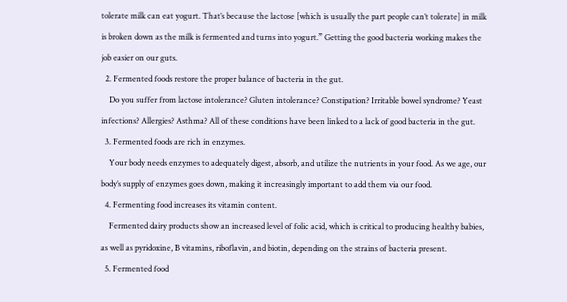tolerate milk can eat yogurt. That’s because the lactose [which is usually the part people can’t tolerate] in milk is broken down as the milk is fermented and turns into yogurt.” Getting the good bacteria working makes the job easier on our guts.
  2. Fermented foods restore the proper balance of bacteria in the gut.
    Do you suffer from lactose intolerance? Gluten intolerance? Constipation? Irritable bowel syndrome? Yeast infections? Allergies? Asthma? All of these conditions have been linked to a lack of good bacteria in the gut.
  3. Fermented foods are rich in enzymes.
    Your body needs enzymes to adequately digest, absorb, and utilize the nutrients in your food. As we age, our body’s supply of enzymes goes down, making it increasingly important to add them via our food.
  4. Fermenting food increases its vitamin content.
    Fermented dairy products show an increased level of folic acid, which is critical to producing healthy babies, as well as pyridoxine, B vitamins, riboflavin, and biotin, depending on the strains of bacteria present.
  5. Fermented food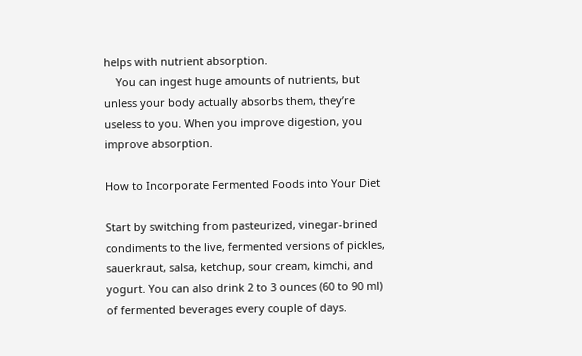helps with nutrient absorption.
    You can ingest huge amounts of nutrients, but unless your body actually absorbs them, they’re useless to you. When you improve digestion, you improve absorption.

How to Incorporate Fermented Foods into Your Diet

Start by switching from pasteurized, vinegar-brined condiments to the live, fermented versions of pickles, sauerkraut, salsa, ketchup, sour cream, kimchi, and yogurt. You can also drink 2 to 3 ounces (60 to 90 ml) of fermented beverages every couple of days.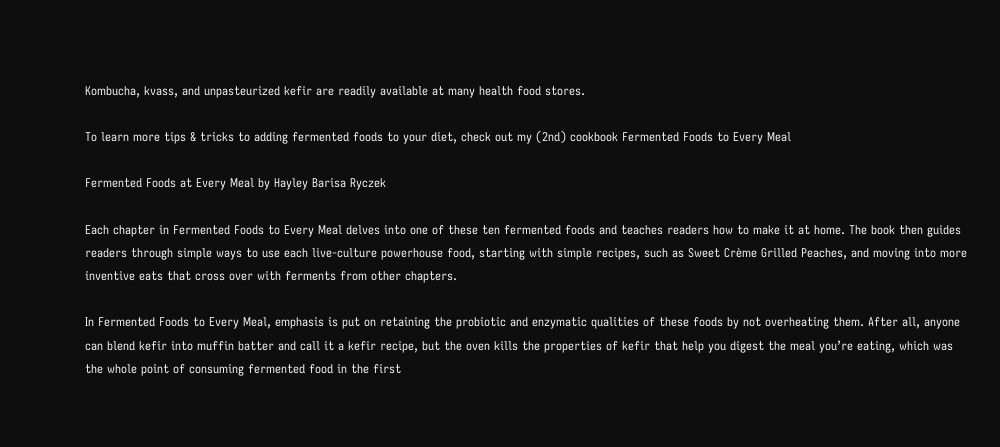Kombucha, kvass, and unpasteurized kefir are readily available at many health food stores.

To learn more tips & tricks to adding fermented foods to your diet, check out my (2nd) cookbook Fermented Foods to Every Meal

Fermented Foods at Every Meal by Hayley Barisa Ryczek

Each chapter in Fermented Foods to Every Meal delves into one of these ten fermented foods and teaches readers how to make it at home. The book then guides readers through simple ways to use each live-culture powerhouse food, starting with simple recipes, such as Sweet Crème Grilled Peaches, and moving into more inventive eats that cross over with ferments from other chapters.

In Fermented Foods to Every Meal, emphasis is put on retaining the probiotic and enzymatic qualities of these foods by not overheating them. After all, anyone can blend kefir into muffin batter and call it a kefir recipe, but the oven kills the properties of kefir that help you digest the meal you’re eating, which was the whole point of consuming fermented food in the first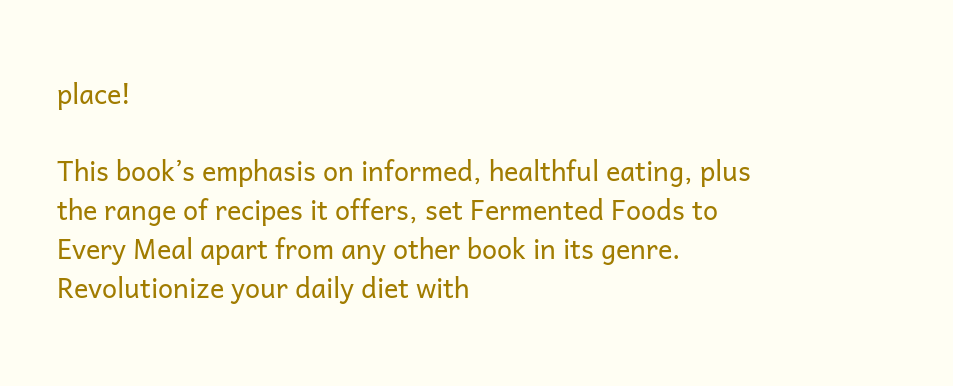place!

This book’s emphasis on informed, healthful eating, plus the range of recipes it offers, set Fermented Foods to Every Meal apart from any other book in its genre. Revolutionize your daily diet with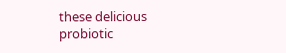these delicious probiotic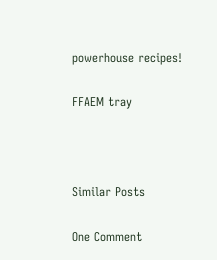powerhouse recipes!

FFAEM tray



Similar Posts

One Comment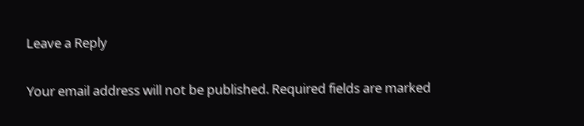Leave a Reply

Your email address will not be published. Required fields are marked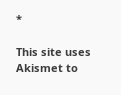*

This site uses Akismet to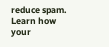reduce spam. Learn how your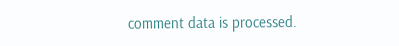comment data is processed.